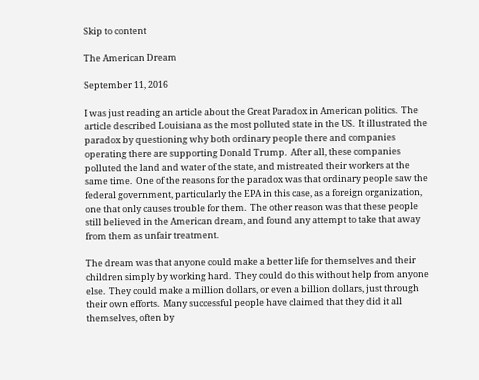Skip to content

The American Dream

September 11, 2016

I was just reading an article about the Great Paradox in American politics.  The article described Louisiana as the most polluted state in the US.  It illustrated the paradox by questioning why both ordinary people there and companies operating there are supporting Donald Trump.  After all, these companies polluted the land and water of the state, and mistreated their workers at the same time.  One of the reasons for the paradox was that ordinary people saw the federal government, particularly the EPA in this case, as a foreign organization, one that only causes trouble for them.  The other reason was that these people still believed in the American dream, and found any attempt to take that away from them as unfair treatment.

The dream was that anyone could make a better life for themselves and their children simply by working hard.  They could do this without help from anyone else.  They could make a million dollars, or even a billion dollars, just through their own efforts.  Many successful people have claimed that they did it all themselves, often by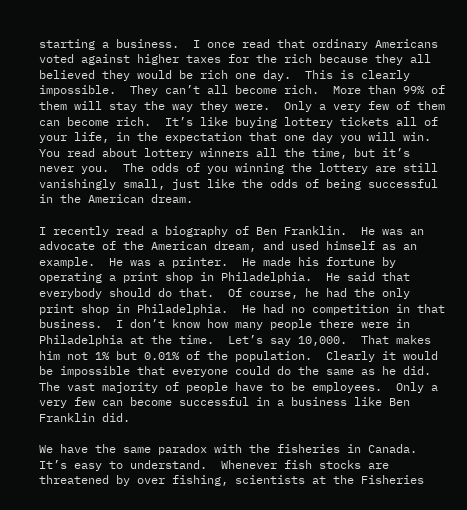starting a business.  I once read that ordinary Americans voted against higher taxes for the rich because they all believed they would be rich one day.  This is clearly impossible.  They can’t all become rich.  More than 99% of them will stay the way they were.  Only a very few of them can become rich.  It’s like buying lottery tickets all of your life, in the expectation that one day you will win.  You read about lottery winners all the time, but it’s never you.  The odds of you winning the lottery are still vanishingly small, just like the odds of being successful in the American dream.

I recently read a biography of Ben Franklin.  He was an advocate of the American dream, and used himself as an example.  He was a printer.  He made his fortune by operating a print shop in Philadelphia.  He said that everybody should do that.  Of course, he had the only print shop in Philadelphia.  He had no competition in that business.  I don’t know how many people there were in Philadelphia at the time.  Let’s say 10,000.  That makes him not 1% but 0.01% of the population.  Clearly it would be impossible that everyone could do the same as he did.  The vast majority of people have to be employees.  Only a very few can become successful in a business like Ben Franklin did.

We have the same paradox with the fisheries in Canada.  It’s easy to understand.  Whenever fish stocks are threatened by over fishing, scientists at the Fisheries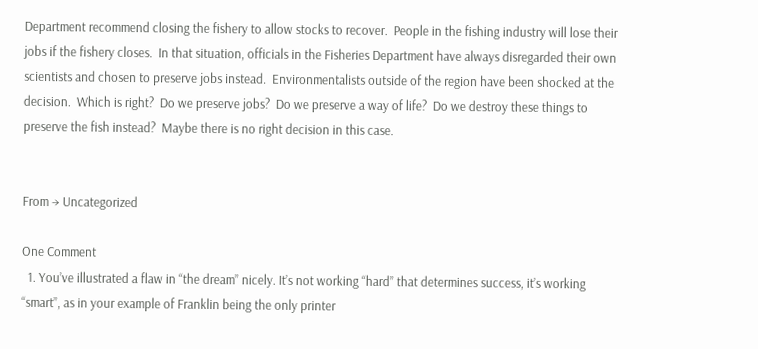Department recommend closing the fishery to allow stocks to recover.  People in the fishing industry will lose their jobs if the fishery closes.  In that situation, officials in the Fisheries Department have always disregarded their own scientists and chosen to preserve jobs instead.  Environmentalists outside of the region have been shocked at the decision.  Which is right?  Do we preserve jobs?  Do we preserve a way of life?  Do we destroy these things to preserve the fish instead?  Maybe there is no right decision in this case.


From → Uncategorized

One Comment
  1. You’ve illustrated a flaw in “the dream” nicely. It’s not working “hard” that determines success, it’s working “smart”, as in your example of Franklin being the only printer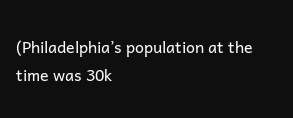(Philadelphia’s population at the time was 30k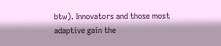btw). Innovators and those most adaptive gain the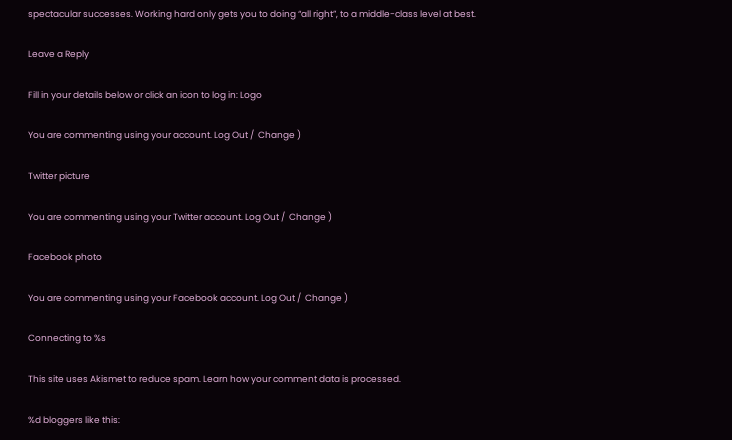spectacular successes. Working hard only gets you to doing “all right”, to a middle-class level at best.

Leave a Reply

Fill in your details below or click an icon to log in: Logo

You are commenting using your account. Log Out /  Change )

Twitter picture

You are commenting using your Twitter account. Log Out /  Change )

Facebook photo

You are commenting using your Facebook account. Log Out /  Change )

Connecting to %s

This site uses Akismet to reduce spam. Learn how your comment data is processed.

%d bloggers like this: